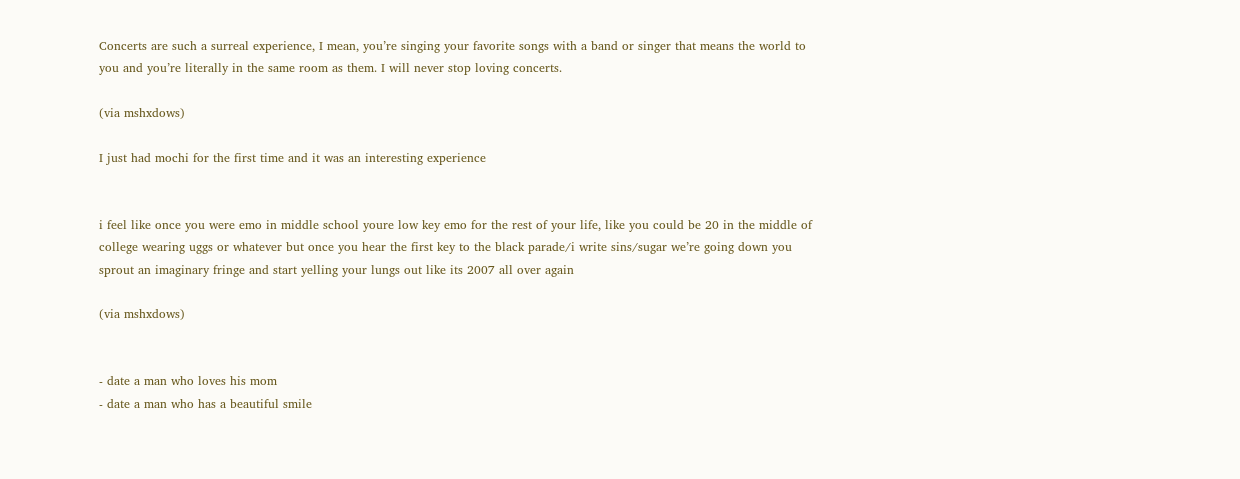Concerts are such a surreal experience, I mean, you’re singing your favorite songs with a band or singer that means the world to you and you’re literally in the same room as them. I will never stop loving concerts.

(via mshxdows)

I just had mochi for the first time and it was an interesting experience


i feel like once you were emo in middle school youre low key emo for the rest of your life, like you could be 20 in the middle of college wearing uggs or whatever but once you hear the first key to the black parade/i write sins/sugar we’re going down you sprout an imaginary fringe and start yelling your lungs out like its 2007 all over again

(via mshxdows)


- date a man who loves his mom
- date a man who has a beautiful smile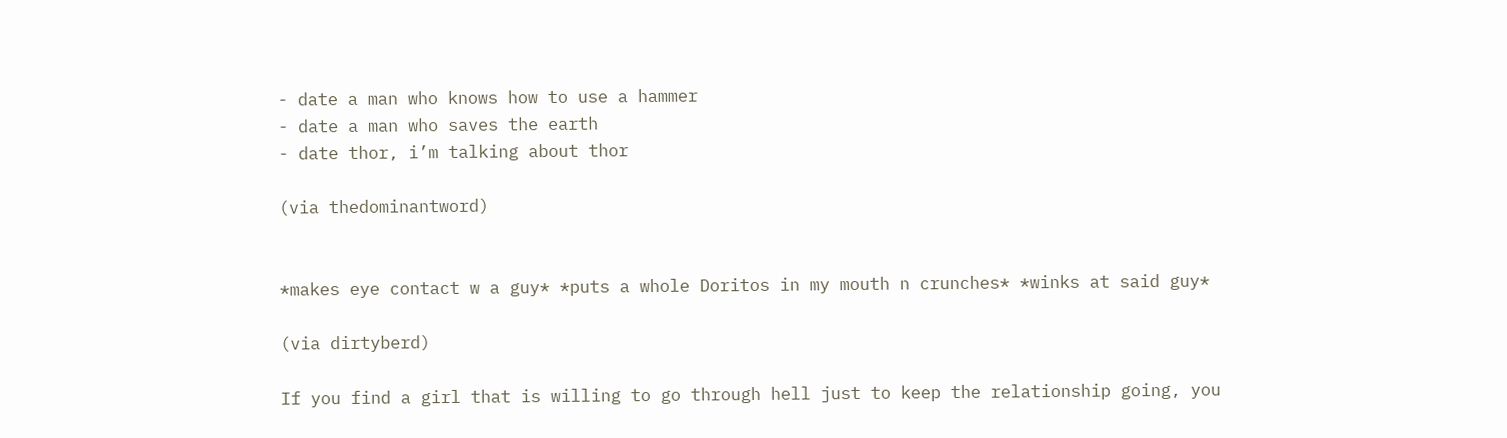- date a man who knows how to use a hammer
- date a man who saves the earth
- date thor, i’m talking about thor

(via thedominantword)


*makes eye contact w a guy* *puts a whole Doritos in my mouth n crunches* *winks at said guy*

(via dirtyberd)

If you find a girl that is willing to go through hell just to keep the relationship going, you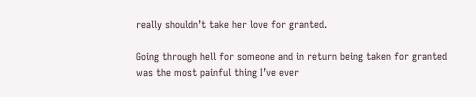really shouldn’t take her love for granted.

Going through hell for someone and in return being taken for granted was the most painful thing I’ve ever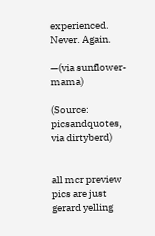experienced. Never. Again.

—(via sunflower-mama)

(Source: picsandquotes, via dirtyberd)


all mcr preview pics are just gerard yelling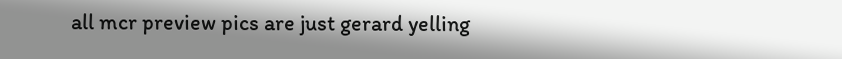all mcr preview pics are just gerard yelling